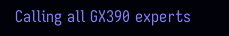Calling all GX390 experts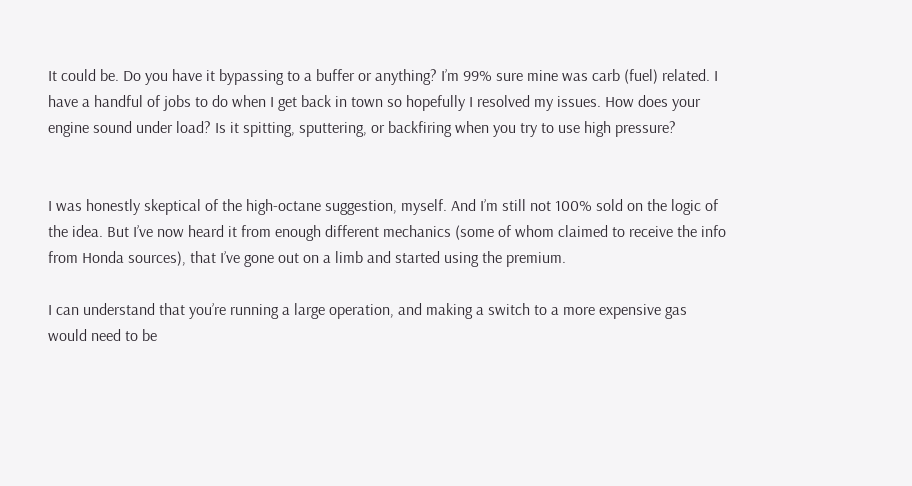It could be. Do you have it bypassing to a buffer or anything? I’m 99% sure mine was carb (fuel) related. I have a handful of jobs to do when I get back in town so hopefully I resolved my issues. How does your engine sound under load? Is it spitting, sputtering, or backfiring when you try to use high pressure?


I was honestly skeptical of the high-octane suggestion, myself. And I’m still not 100% sold on the logic of the idea. But I’ve now heard it from enough different mechanics (some of whom claimed to receive the info from Honda sources), that I’ve gone out on a limb and started using the premium.

I can understand that you’re running a large operation, and making a switch to a more expensive gas would need to be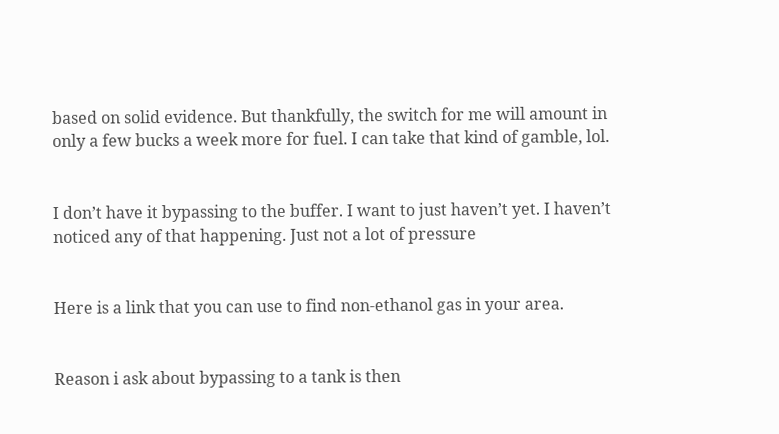based on solid evidence. But thankfully, the switch for me will amount in only a few bucks a week more for fuel. I can take that kind of gamble, lol.


I don’t have it bypassing to the buffer. I want to just haven’t yet. I haven’t noticed any of that happening. Just not a lot of pressure


Here is a link that you can use to find non-ethanol gas in your area.


Reason i ask about bypassing to a tank is then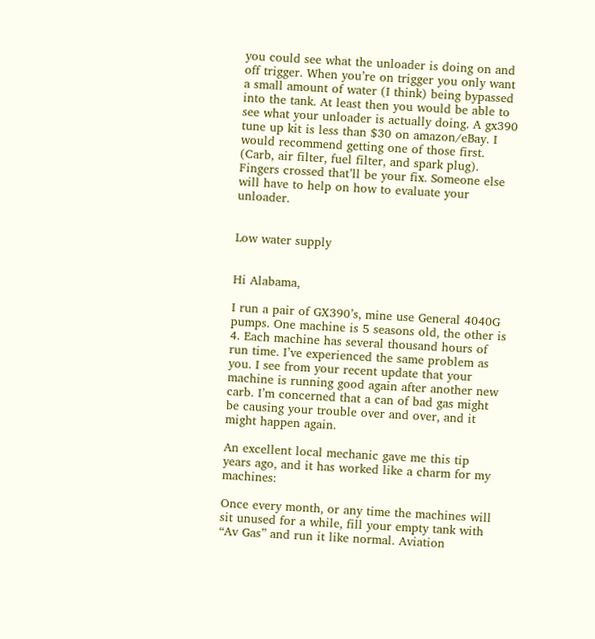you could see what the unloader is doing on and off trigger. When you’re on trigger you only want a small amount of water (I think) being bypassed into the tank. At least then you would be able to see what your unloader is actually doing. A gx390 tune up kit is less than $30 on amazon/eBay. I would recommend getting one of those first. (Carb, air filter, fuel filter, and spark plug). Fingers crossed that’ll be your fix. Someone else will have to help on how to evaluate your unloader.


Low water supply


Hi Alabama,

I run a pair of GX390’s, mine use General 4040G pumps. One machine is 5 seasons old, the other is 4. Each machine has several thousand hours of run time. I’ve experienced the same problem as you. I see from your recent update that your machine is running good again after another new carb. I’m concerned that a can of bad gas might be causing your trouble over and over, and it might happen again.

An excellent local mechanic gave me this tip years ago, and it has worked like a charm for my machines:

Once every month, or any time the machines will sit unused for a while, fill your empty tank with “Av Gas” and run it like normal. Aviation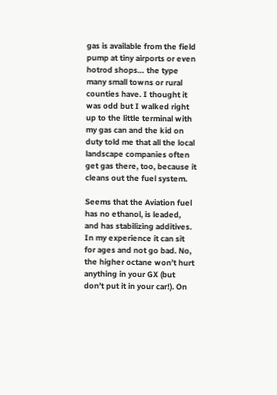gas is available from the field pump at tiny airports or even hotrod shops… the type many small towns or rural counties have. I thought it was odd but I walked right up to the little terminal with my gas can and the kid on duty told me that all the local landscape companies often get gas there, too, because it cleans out the fuel system.

Seems that the Aviation fuel has no ethanol, is leaded, and has stabilizing additives. In my experience it can sit for ages and not go bad. No, the higher octane won’t hurt anything in your GX (but don’t put it in your car!). On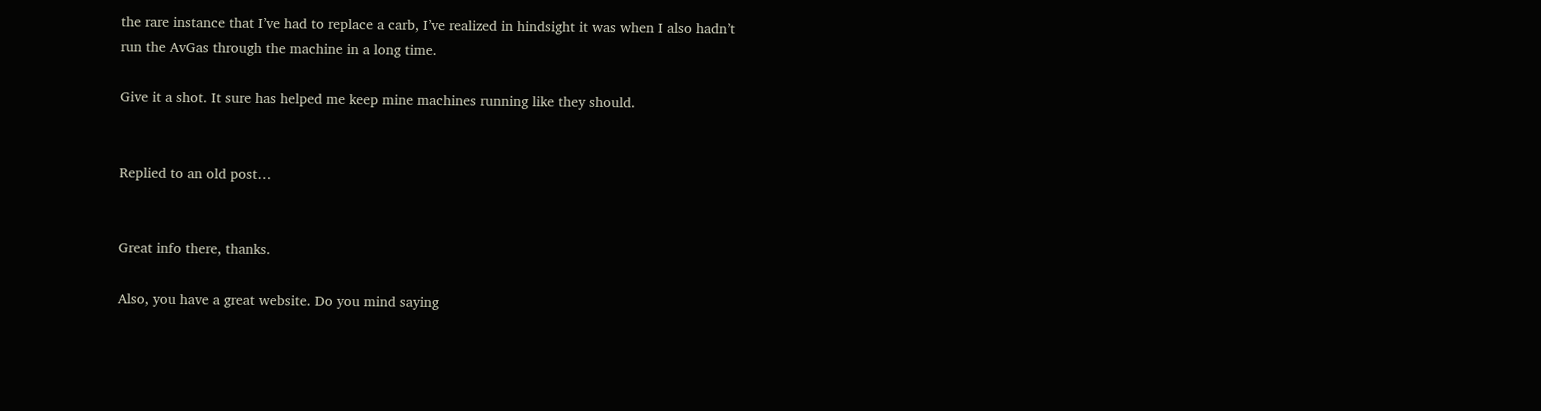the rare instance that I’ve had to replace a carb, I’ve realized in hindsight it was when I also hadn’t run the AvGas through the machine in a long time.

Give it a shot. It sure has helped me keep mine machines running like they should.


Replied to an old post…


Great info there, thanks.

Also, you have a great website. Do you mind saying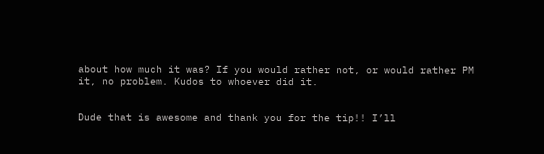about how much it was? If you would rather not, or would rather PM it, no problem. Kudos to whoever did it.


Dude that is awesome and thank you for the tip!! I’ll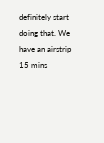definitely start doing that. We have an airstrip 15 mins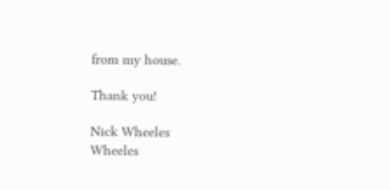from my house.

Thank you!

Nick Wheeles
Wheeles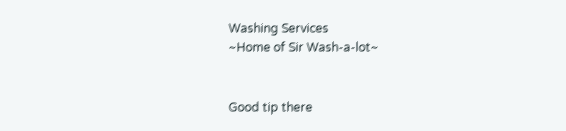Washing Services
~Home of Sir Wash-a-lot~


Good tip there